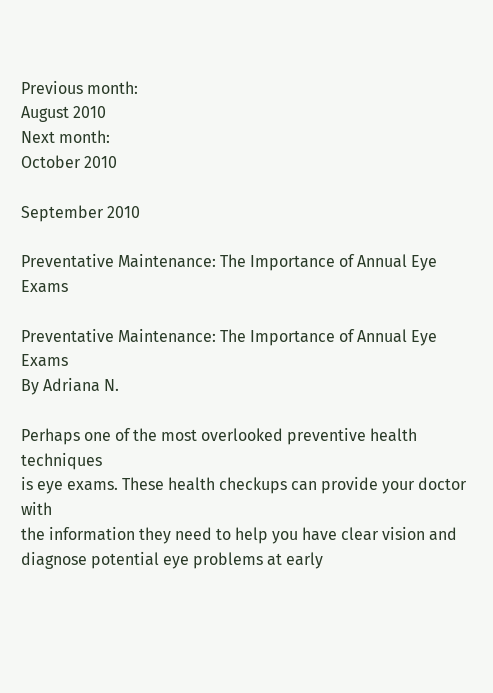Previous month:
August 2010
Next month:
October 2010

September 2010

Preventative Maintenance: The Importance of Annual Eye Exams

Preventative Maintenance: The Importance of Annual Eye Exams
By Adriana N.

Perhaps one of the most overlooked preventive health techniques
is eye exams. These health checkups can provide your doctor with
the information they need to help you have clear vision and
diagnose potential eye problems at early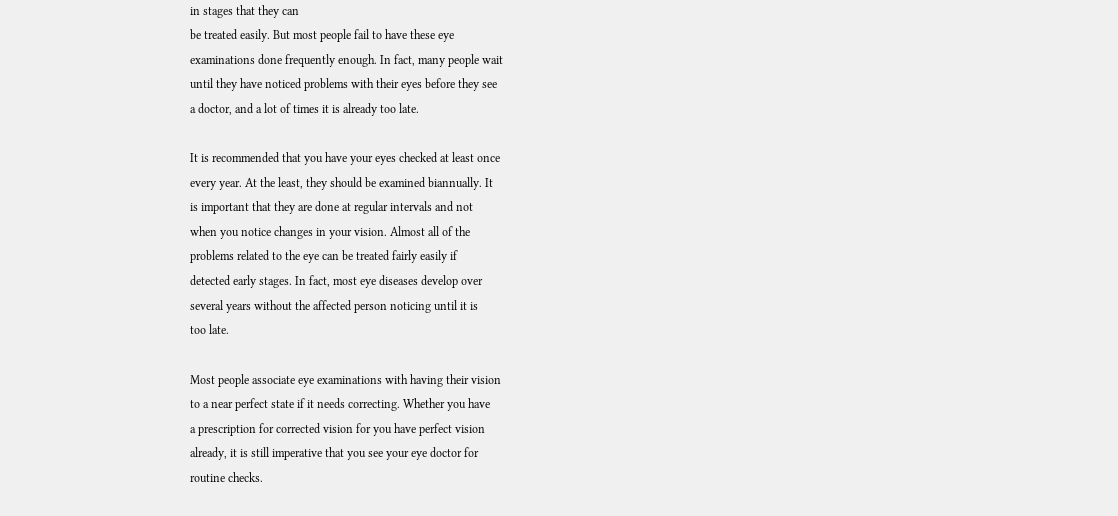in stages that they can
be treated easily. But most people fail to have these eye
examinations done frequently enough. In fact, many people wait
until they have noticed problems with their eyes before they see
a doctor, and a lot of times it is already too late.

It is recommended that you have your eyes checked at least once
every year. At the least, they should be examined biannually. It
is important that they are done at regular intervals and not
when you notice changes in your vision. Almost all of the
problems related to the eye can be treated fairly easily if
detected early stages. In fact, most eye diseases develop over
several years without the affected person noticing until it is
too late.

Most people associate eye examinations with having their vision
to a near perfect state if it needs correcting. Whether you have
a prescription for corrected vision for you have perfect vision
already, it is still imperative that you see your eye doctor for
routine checks.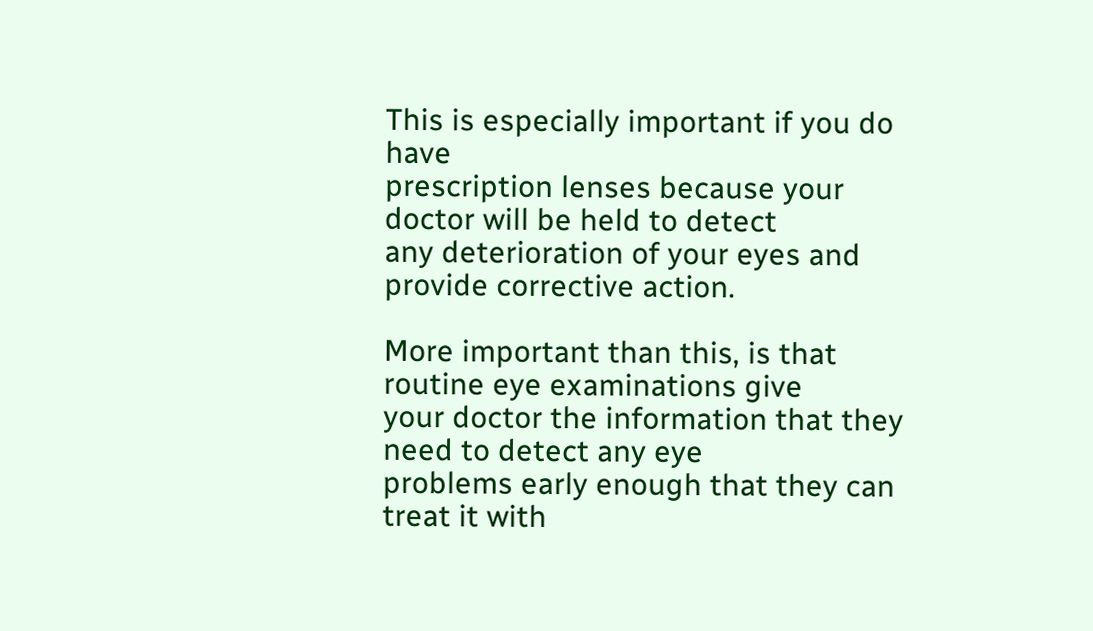This is especially important if you do have
prescription lenses because your doctor will be held to detect
any deterioration of your eyes and provide corrective action.

More important than this, is that routine eye examinations give
your doctor the information that they need to detect any eye
problems early enough that they can treat it with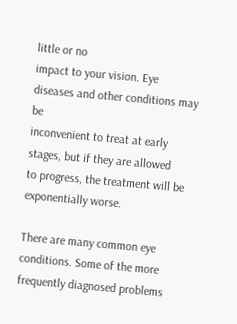little or no
impact to your vision. Eye diseases and other conditions may be
inconvenient to treat at early stages, but if they are allowed
to progress, the treatment will be exponentially worse.

There are many common eye conditions. Some of the more
frequently diagnosed problems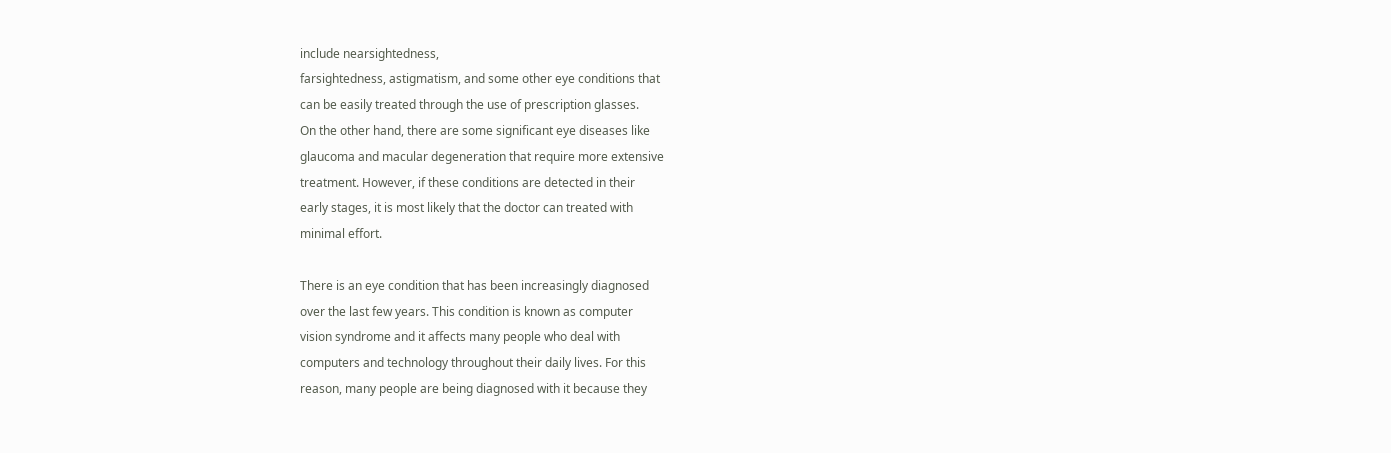include nearsightedness,
farsightedness, astigmatism, and some other eye conditions that
can be easily treated through the use of prescription glasses.
On the other hand, there are some significant eye diseases like
glaucoma and macular degeneration that require more extensive
treatment. However, if these conditions are detected in their
early stages, it is most likely that the doctor can treated with
minimal effort.

There is an eye condition that has been increasingly diagnosed
over the last few years. This condition is known as computer
vision syndrome and it affects many people who deal with
computers and technology throughout their daily lives. For this
reason, many people are being diagnosed with it because they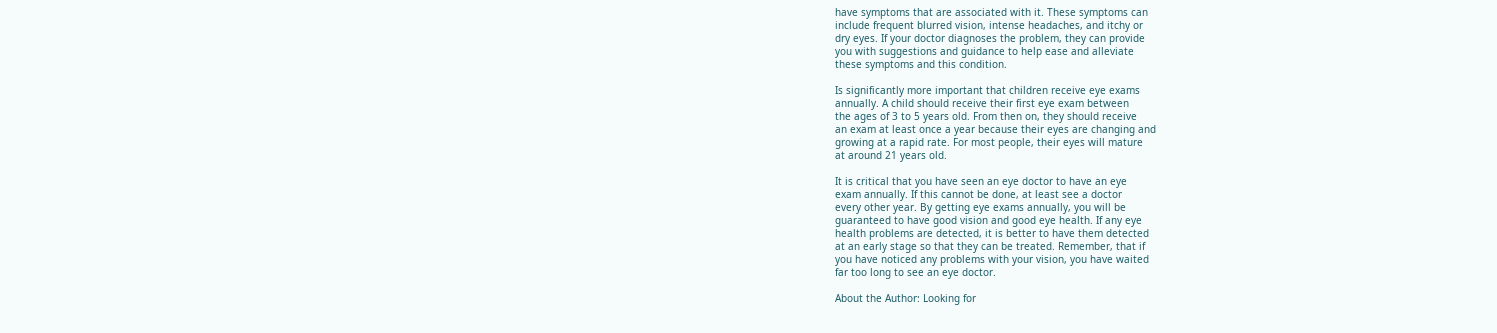have symptoms that are associated with it. These symptoms can
include frequent blurred vision, intense headaches, and itchy or
dry eyes. If your doctor diagnoses the problem, they can provide
you with suggestions and guidance to help ease and alleviate
these symptoms and this condition.

Is significantly more important that children receive eye exams
annually. A child should receive their first eye exam between
the ages of 3 to 5 years old. From then on, they should receive
an exam at least once a year because their eyes are changing and
growing at a rapid rate. For most people, their eyes will mature
at around 21 years old.

It is critical that you have seen an eye doctor to have an eye
exam annually. If this cannot be done, at least see a doctor
every other year. By getting eye exams annually, you will be
guaranteed to have good vision and good eye health. If any eye
health problems are detected, it is better to have them detected
at an early stage so that they can be treated. Remember, that if
you have noticed any problems with your vision, you have waited
far too long to see an eye doctor.

About the Author: Looking for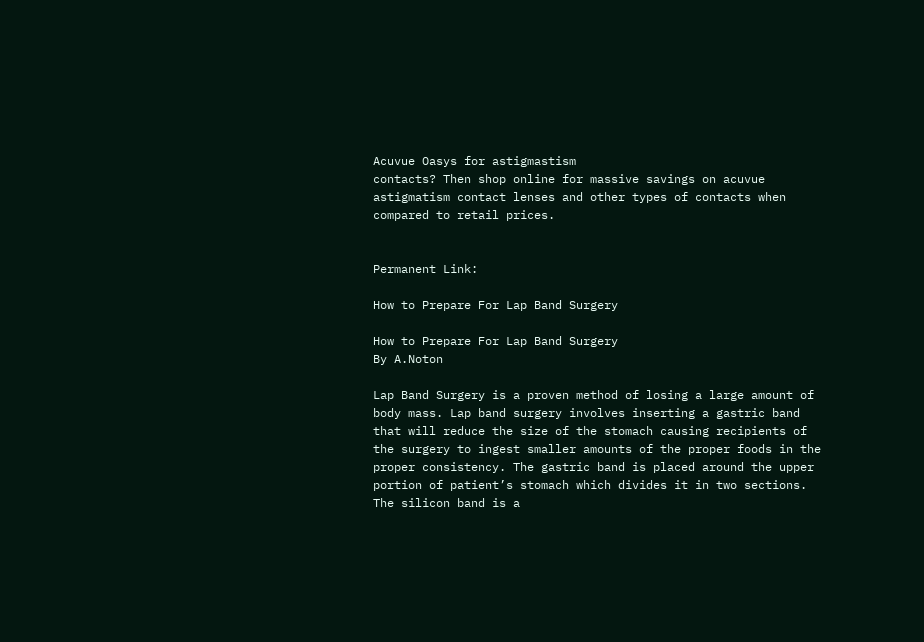Acuvue Oasys for astigmastism
contacts? Then shop online for massive savings on acuvue
astigmatism contact lenses and other types of contacts when
compared to retail prices.


Permanent Link:

How to Prepare For Lap Band Surgery

How to Prepare For Lap Band Surgery
By A.Noton

Lap Band Surgery is a proven method of losing a large amount of
body mass. Lap band surgery involves inserting a gastric band
that will reduce the size of the stomach causing recipients of
the surgery to ingest smaller amounts of the proper foods in the
proper consistency. The gastric band is placed around the upper
portion of patient’s stomach which divides it in two sections.
The silicon band is a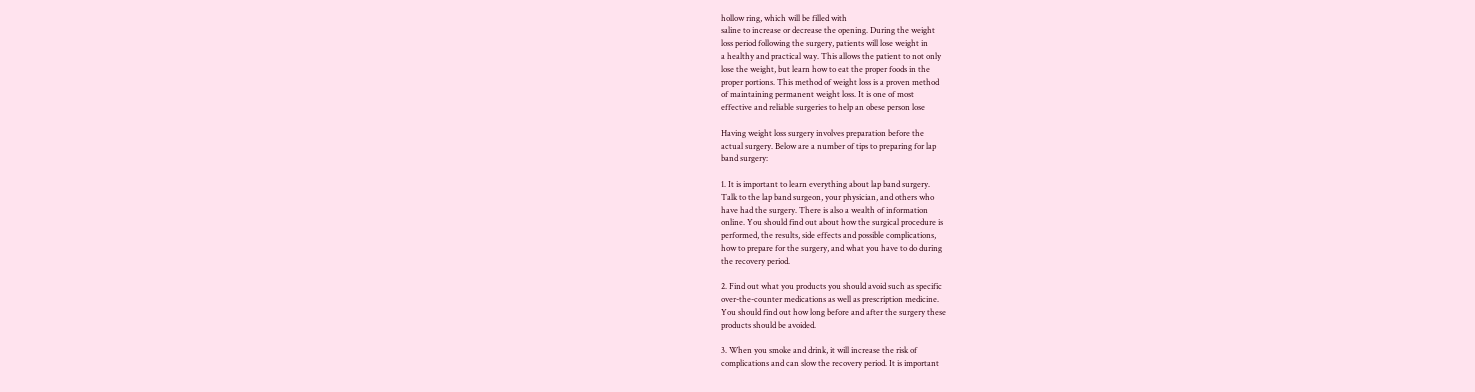hollow ring, which will be filled with
saline to increase or decrease the opening. During the weight
loss period following the surgery, patients will lose weight in
a healthy and practical way. This allows the patient to not only
lose the weight, but learn how to eat the proper foods in the
proper portions. This method of weight loss is a proven method
of maintaining permanent weight loss. It is one of most
effective and reliable surgeries to help an obese person lose

Having weight loss surgery involves preparation before the
actual surgery. Below are a number of tips to preparing for lap
band surgery:

1. It is important to learn everything about lap band surgery.
Talk to the lap band surgeon, your physician, and others who
have had the surgery. There is also a wealth of information
online. You should find out about how the surgical procedure is
performed, the results, side effects and possible complications,
how to prepare for the surgery, and what you have to do during
the recovery period.

2. Find out what you products you should avoid such as specific
over-the-counter medications as well as prescription medicine.
You should find out how long before and after the surgery these
products should be avoided.

3. When you smoke and drink, it will increase the risk of
complications and can slow the recovery period. It is important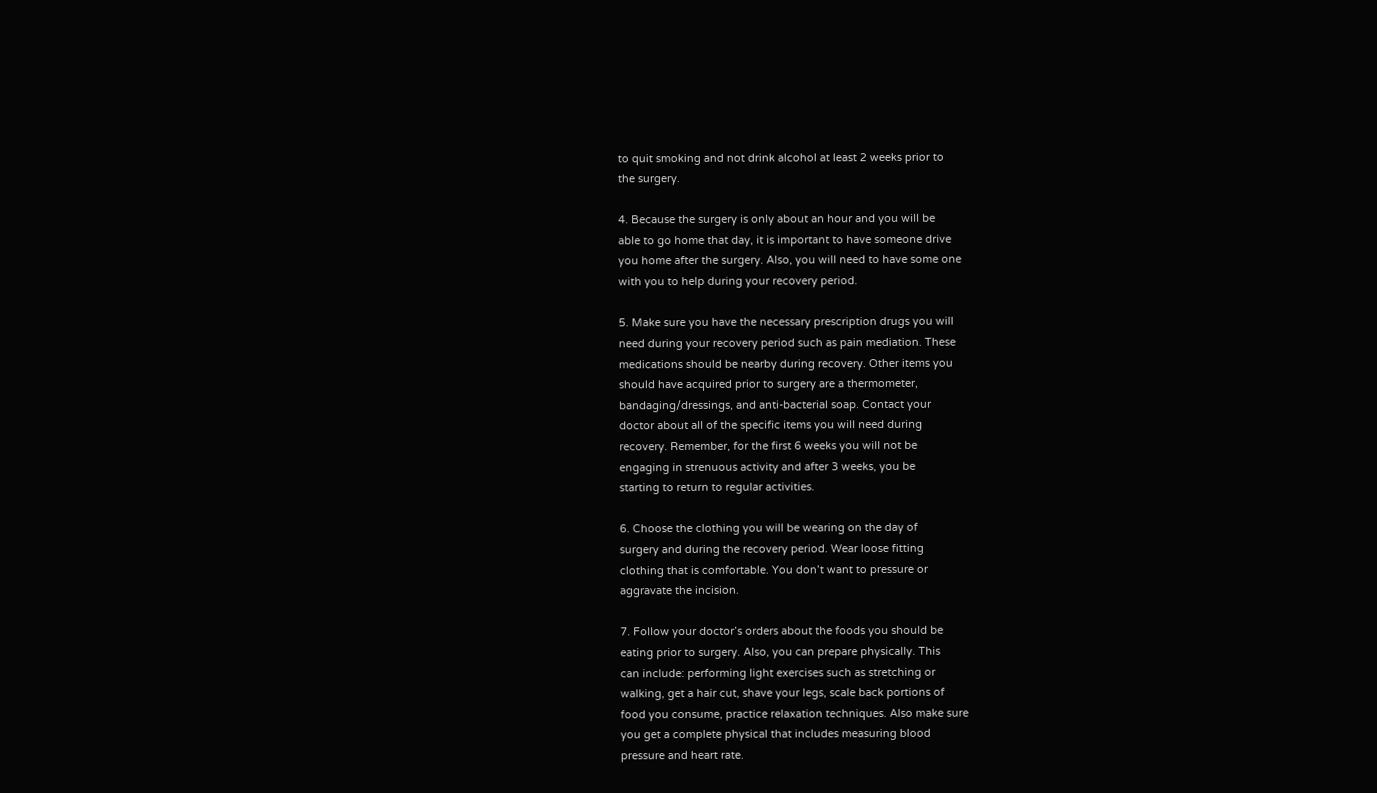to quit smoking and not drink alcohol at least 2 weeks prior to
the surgery.

4. Because the surgery is only about an hour and you will be
able to go home that day, it is important to have someone drive
you home after the surgery. Also, you will need to have some one
with you to help during your recovery period.

5. Make sure you have the necessary prescription drugs you will
need during your recovery period such as pain mediation. These
medications should be nearby during recovery. Other items you
should have acquired prior to surgery are a thermometer,
bandaging/dressings, and anti-bacterial soap. Contact your
doctor about all of the specific items you will need during
recovery. Remember, for the first 6 weeks you will not be
engaging in strenuous activity and after 3 weeks, you be
starting to return to regular activities.

6. Choose the clothing you will be wearing on the day of
surgery and during the recovery period. Wear loose fitting
clothing that is comfortable. You don’t want to pressure or
aggravate the incision.

7. Follow your doctor’s orders about the foods you should be
eating prior to surgery. Also, you can prepare physically. This
can include: performing light exercises such as stretching or
walking, get a hair cut, shave your legs, scale back portions of
food you consume, practice relaxation techniques. Also make sure
you get a complete physical that includes measuring blood
pressure and heart rate.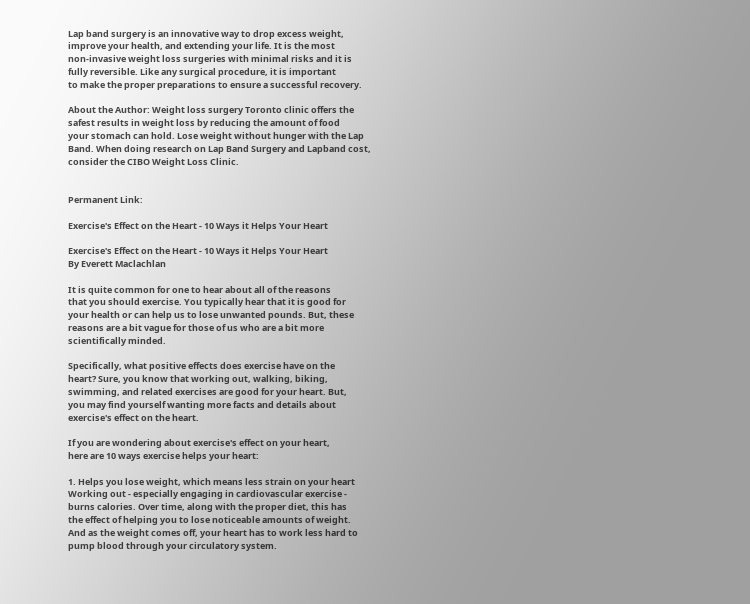Lap band surgery is an innovative way to drop excess weight,
improve your health, and extending your life. It is the most
non-invasive weight loss surgeries with minimal risks and it is
fully reversible. Like any surgical procedure, it is important
to make the proper preparations to ensure a successful recovery.

About the Author: Weight loss surgery Toronto clinic offers the
safest results in weight loss by reducing the amount of food
your stomach can hold. Lose weight without hunger with the Lap
Band. When doing research on Lap Band Surgery and Lapband cost,
consider the CIBO Weight Loss Clinic.


Permanent Link:

Exercise's Effect on the Heart - 10 Ways it Helps Your Heart

Exercise's Effect on the Heart - 10 Ways it Helps Your Heart
By Everett Maclachlan

It is quite common for one to hear about all of the reasons
that you should exercise. You typically hear that it is good for
your health or can help us to lose unwanted pounds. But, these
reasons are a bit vague for those of us who are a bit more
scientifically minded.

Specifically, what positive effects does exercise have on the
heart? Sure, you know that working out, walking, biking,
swimming, and related exercises are good for your heart. But,
you may find yourself wanting more facts and details about
exercise's effect on the heart.

If you are wondering about exercise's effect on your heart,
here are 10 ways exercise helps your heart:

1. Helps you lose weight, which means less strain on your heart
Working out - especially engaging in cardiovascular exercise -
burns calories. Over time, along with the proper diet, this has
the effect of helping you to lose noticeable amounts of weight.
And as the weight comes off, your heart has to work less hard to
pump blood through your circulatory system.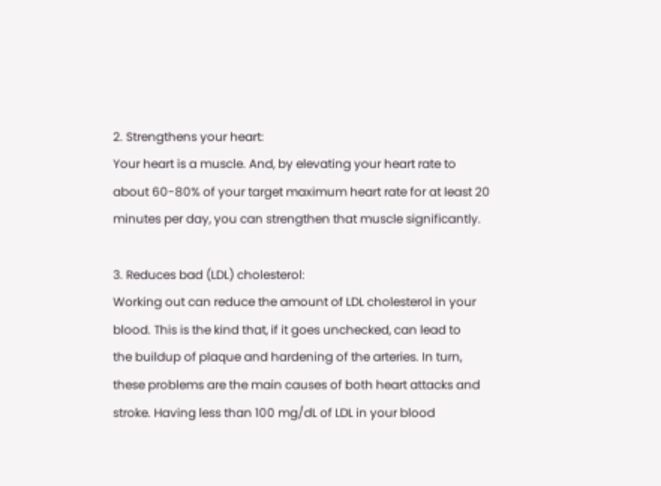2. Strengthens your heart:
Your heart is a muscle. And, by elevating your heart rate to
about 60-80% of your target maximum heart rate for at least 20
minutes per day, you can strengthen that muscle significantly.

3. Reduces bad (LDL) cholesterol:
Working out can reduce the amount of LDL cholesterol in your
blood. This is the kind that, if it goes unchecked, can lead to
the buildup of plaque and hardening of the arteries. In turn,
these problems are the main causes of both heart attacks and
stroke. Having less than 100 mg/dL of LDL in your blood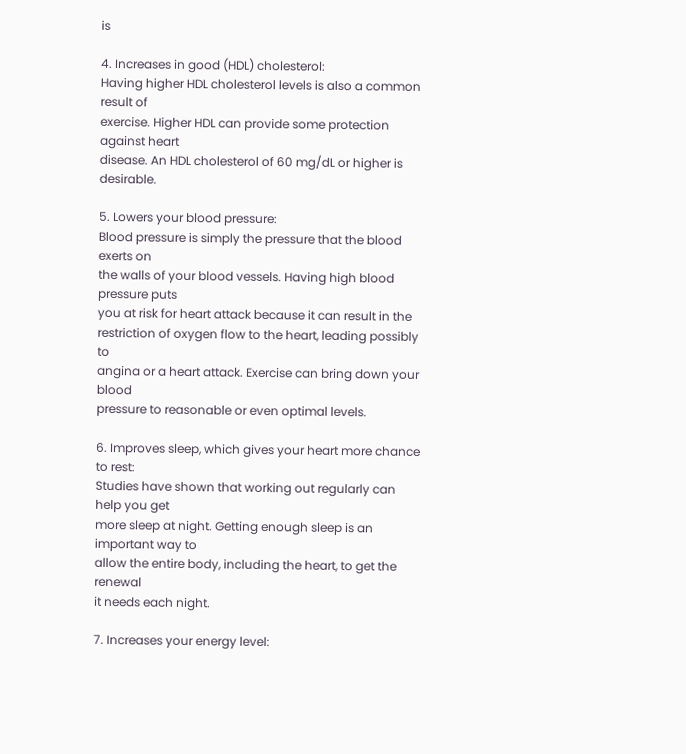is

4. Increases in good (HDL) cholesterol:
Having higher HDL cholesterol levels is also a common result of
exercise. Higher HDL can provide some protection against heart
disease. An HDL cholesterol of 60 mg/dL or higher is desirable.

5. Lowers your blood pressure:
Blood pressure is simply the pressure that the blood exerts on
the walls of your blood vessels. Having high blood pressure puts
you at risk for heart attack because it can result in the
restriction of oxygen flow to the heart, leading possibly to
angina or a heart attack. Exercise can bring down your blood
pressure to reasonable or even optimal levels.

6. Improves sleep, which gives your heart more chance to rest:
Studies have shown that working out regularly can help you get
more sleep at night. Getting enough sleep is an important way to
allow the entire body, including the heart, to get the renewal
it needs each night.

7. Increases your energy level: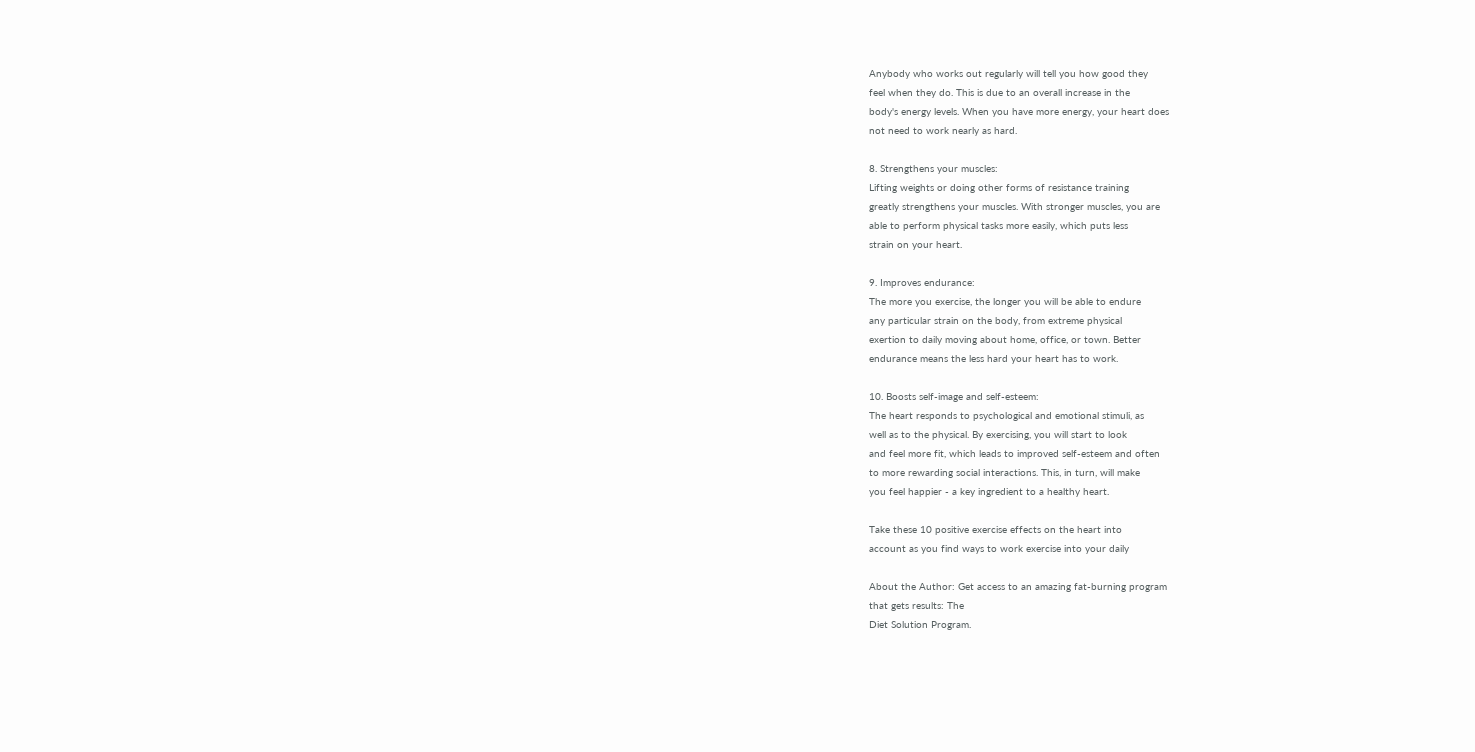Anybody who works out regularly will tell you how good they
feel when they do. This is due to an overall increase in the
body's energy levels. When you have more energy, your heart does
not need to work nearly as hard.

8. Strengthens your muscles:
Lifting weights or doing other forms of resistance training
greatly strengthens your muscles. With stronger muscles, you are
able to perform physical tasks more easily, which puts less
strain on your heart.

9. Improves endurance:
The more you exercise, the longer you will be able to endure
any particular strain on the body, from extreme physical
exertion to daily moving about home, office, or town. Better
endurance means the less hard your heart has to work.

10. Boosts self-image and self-esteem:
The heart responds to psychological and emotional stimuli, as
well as to the physical. By exercising, you will start to look
and feel more fit, which leads to improved self-esteem and often
to more rewarding social interactions. This, in turn, will make
you feel happier - a key ingredient to a healthy heart.

Take these 10 positive exercise effects on the heart into
account as you find ways to work exercise into your daily

About the Author: Get access to an amazing fat-burning program
that gets results: The
Diet Solution Program.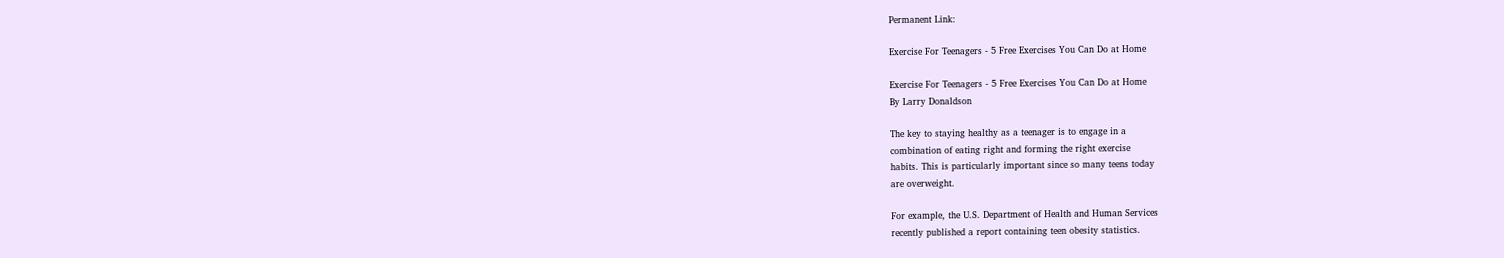Permanent Link:

Exercise For Teenagers - 5 Free Exercises You Can Do at Home

Exercise For Teenagers - 5 Free Exercises You Can Do at Home
By Larry Donaldson

The key to staying healthy as a teenager is to engage in a
combination of eating right and forming the right exercise
habits. This is particularly important since so many teens today
are overweight.

For example, the U.S. Department of Health and Human Services
recently published a report containing teen obesity statistics.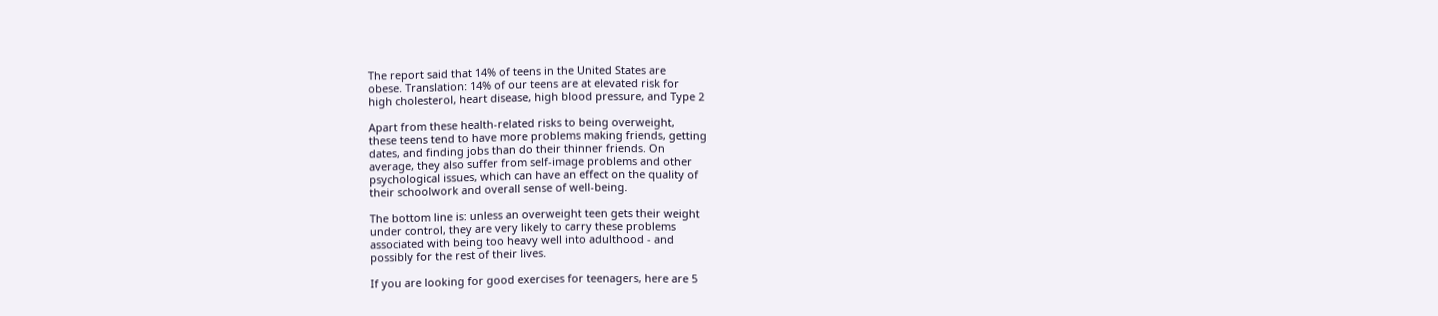The report said that 14% of teens in the United States are
obese. Translation: 14% of our teens are at elevated risk for
high cholesterol, heart disease, high blood pressure, and Type 2

Apart from these health-related risks to being overweight,
these teens tend to have more problems making friends, getting
dates, and finding jobs than do their thinner friends. On
average, they also suffer from self-image problems and other
psychological issues, which can have an effect on the quality of
their schoolwork and overall sense of well-being.

The bottom line is: unless an overweight teen gets their weight
under control, they are very likely to carry these problems
associated with being too heavy well into adulthood - and
possibly for the rest of their lives.

If you are looking for good exercises for teenagers, here are 5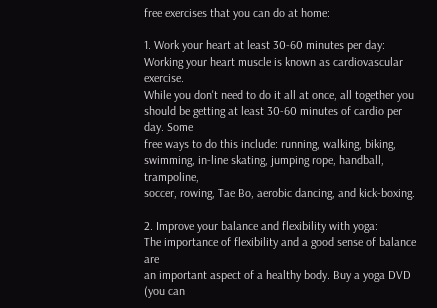free exercises that you can do at home:

1. Work your heart at least 30-60 minutes per day:
Working your heart muscle is known as cardiovascular exercise.
While you don't need to do it all at once, all together you
should be getting at least 30-60 minutes of cardio per day. Some
free ways to do this include: running, walking, biking,
swimming, in-line skating, jumping rope, handball, trampoline,
soccer, rowing, Tae Bo, aerobic dancing, and kick-boxing.

2. Improve your balance and flexibility with yoga:
The importance of flexibility and a good sense of balance are
an important aspect of a healthy body. Buy a yoga DVD (you can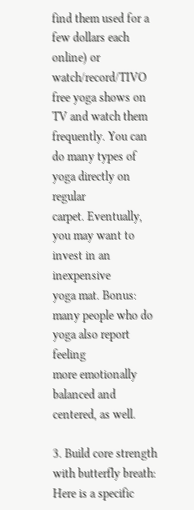find them used for a few dollars each online) or
watch/record/TIVO free yoga shows on TV and watch them
frequently. You can do many types of yoga directly on regular
carpet. Eventually, you may want to invest in an inexpensive
yoga mat. Bonus: many people who do yoga also report feeling
more emotionally balanced and centered, as well.

3. Build core strength with butterfly breath:
Here is a specific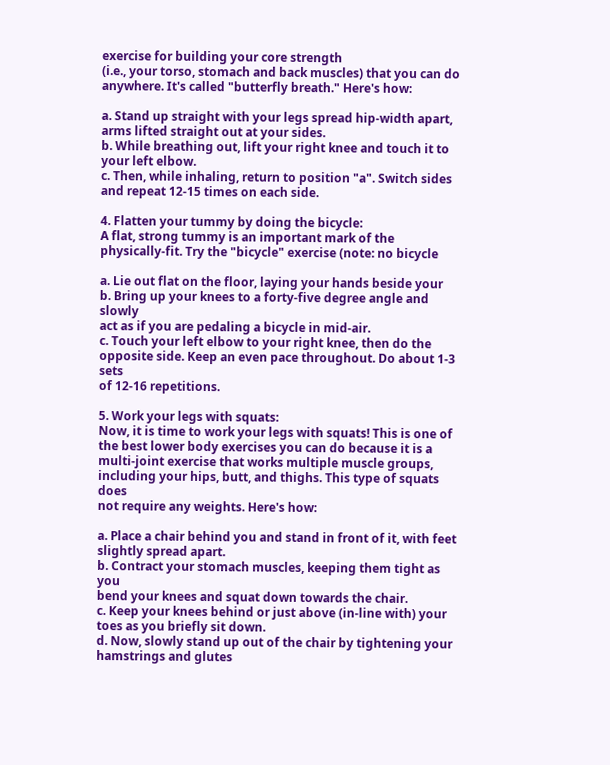exercise for building your core strength
(i.e., your torso, stomach and back muscles) that you can do
anywhere. It's called "butterfly breath." Here's how:

a. Stand up straight with your legs spread hip-width apart,
arms lifted straight out at your sides.
b. While breathing out, lift your right knee and touch it to
your left elbow.
c. Then, while inhaling, return to position "a". Switch sides
and repeat 12-15 times on each side.

4. Flatten your tummy by doing the bicycle:
A flat, strong tummy is an important mark of the
physically-fit. Try the "bicycle" exercise (note: no bicycle

a. Lie out flat on the floor, laying your hands beside your
b. Bring up your knees to a forty-five degree angle and slowly
act as if you are pedaling a bicycle in mid-air.
c. Touch your left elbow to your right knee, then do the
opposite side. Keep an even pace throughout. Do about 1-3 sets
of 12-16 repetitions.

5. Work your legs with squats:
Now, it is time to work your legs with squats! This is one of
the best lower body exercises you can do because it is a
multi-joint exercise that works multiple muscle groups,
including your hips, butt, and thighs. This type of squats does
not require any weights. Here's how:

a. Place a chair behind you and stand in front of it, with feet
slightly spread apart.
b. Contract your stomach muscles, keeping them tight as you
bend your knees and squat down towards the chair.
c. Keep your knees behind or just above (in-line with) your
toes as you briefly sit down.
d. Now, slowly stand up out of the chair by tightening your
hamstrings and glutes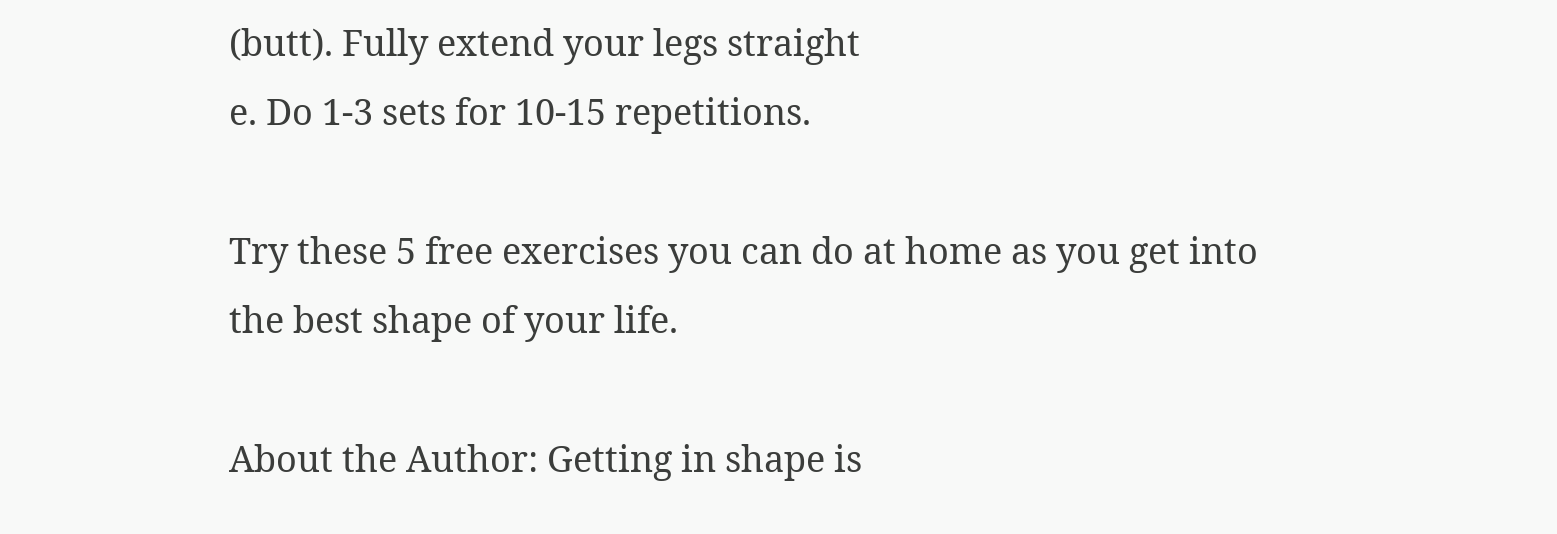(butt). Fully extend your legs straight
e. Do 1-3 sets for 10-15 repetitions.

Try these 5 free exercises you can do at home as you get into
the best shape of your life.

About the Author: Getting in shape is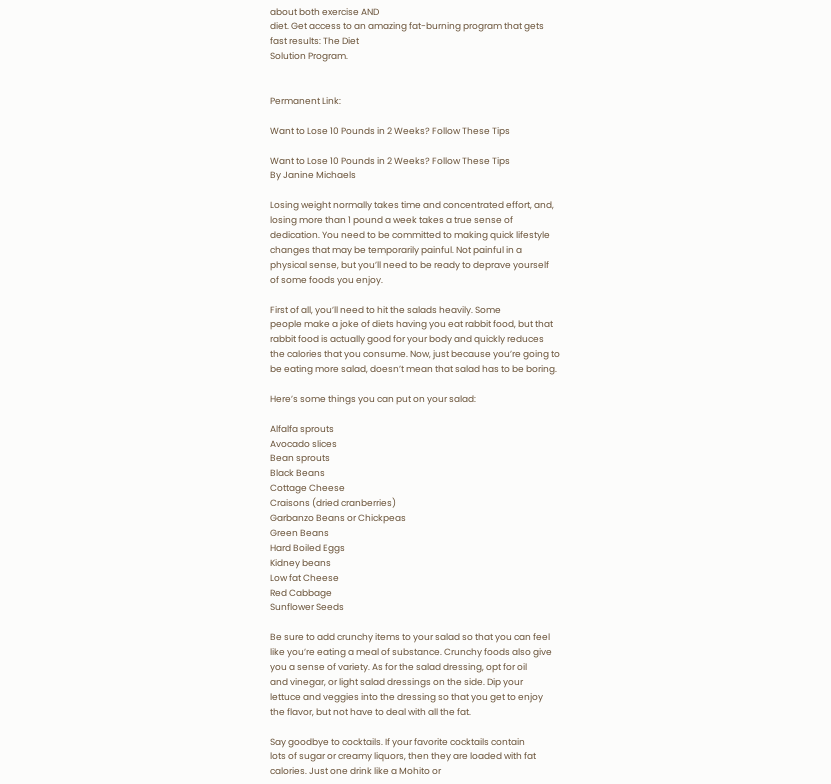about both exercise AND
diet. Get access to an amazing fat-burning program that gets
fast results: The Diet
Solution Program.


Permanent Link:

Want to Lose 10 Pounds in 2 Weeks? Follow These Tips

Want to Lose 10 Pounds in 2 Weeks? Follow These Tips
By Janine Michaels

Losing weight normally takes time and concentrated effort, and,
losing more than 1 pound a week takes a true sense of
dedication. You need to be committed to making quick lifestyle
changes that may be temporarily painful. Not painful in a
physical sense, but you’ll need to be ready to deprave yourself
of some foods you enjoy.

First of all, you’ll need to hit the salads heavily. Some
people make a joke of diets having you eat rabbit food, but that
rabbit food is actually good for your body and quickly reduces
the calories that you consume. Now, just because you’re going to
be eating more salad, doesn’t mean that salad has to be boring.

Here’s some things you can put on your salad:

Alfalfa sprouts
Avocado slices
Bean sprouts
Black Beans
Cottage Cheese
Craisons (dried cranberries)
Garbanzo Beans or Chickpeas
Green Beans
Hard Boiled Eggs
Kidney beans
Low fat Cheese
Red Cabbage
Sunflower Seeds

Be sure to add crunchy items to your salad so that you can feel
like you’re eating a meal of substance. Crunchy foods also give
you a sense of variety. As for the salad dressing, opt for oil
and vinegar, or light salad dressings on the side. Dip your
lettuce and veggies into the dressing so that you get to enjoy
the flavor, but not have to deal with all the fat.

Say goodbye to cocktails. If your favorite cocktails contain
lots of sugar or creamy liquors, then they are loaded with fat
calories. Just one drink like a Mohito or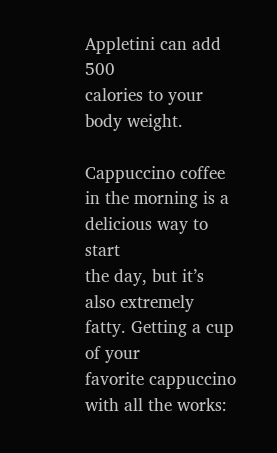Appletini can add 500
calories to your body weight.

Cappuccino coffee in the morning is a delicious way to start
the day, but it’s also extremely fatty. Getting a cup of your
favorite cappuccino with all the works: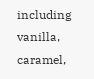including vanilla,
caramel,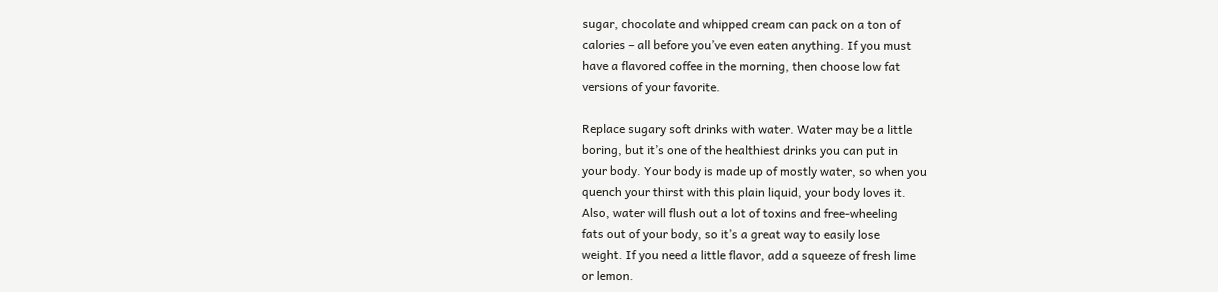sugar, chocolate and whipped cream can pack on a ton of
calories – all before you’ve even eaten anything. If you must
have a flavored coffee in the morning, then choose low fat
versions of your favorite.

Replace sugary soft drinks with water. Water may be a little
boring, but it’s one of the healthiest drinks you can put in
your body. Your body is made up of mostly water, so when you
quench your thirst with this plain liquid, your body loves it.
Also, water will flush out a lot of toxins and free-wheeling
fats out of your body, so it’s a great way to easily lose
weight. If you need a little flavor, add a squeeze of fresh lime
or lemon.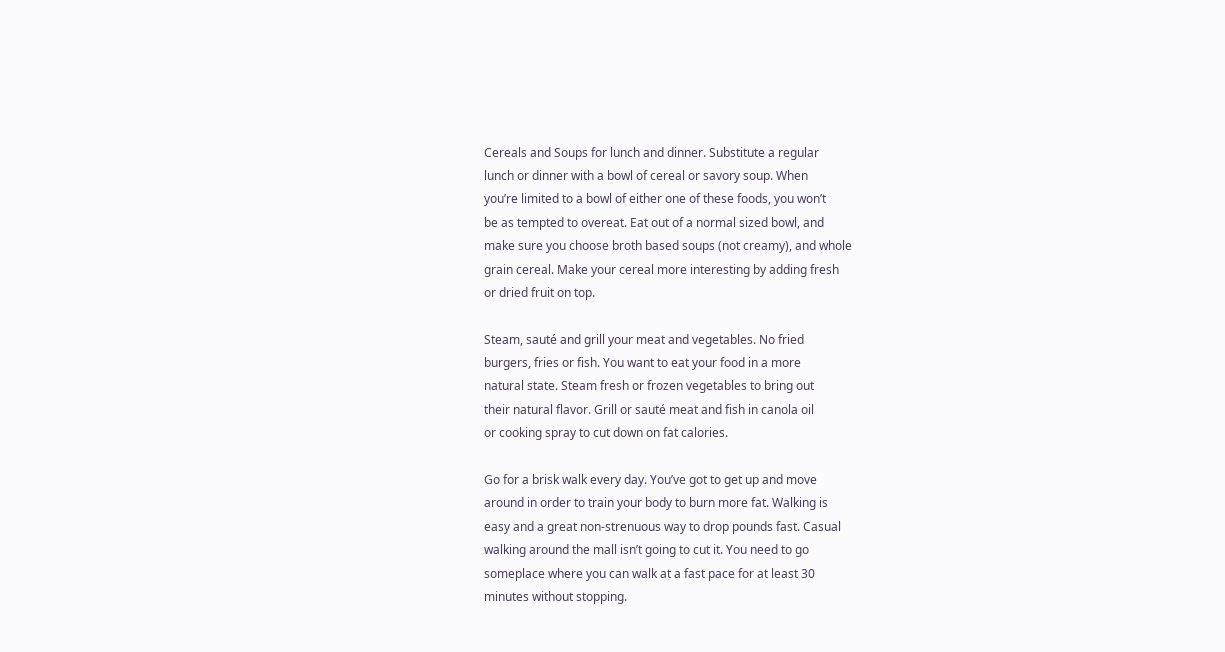Cereals and Soups for lunch and dinner. Substitute a regular
lunch or dinner with a bowl of cereal or savory soup. When
you’re limited to a bowl of either one of these foods, you won’t
be as tempted to overeat. Eat out of a normal sized bowl, and
make sure you choose broth based soups (not creamy), and whole
grain cereal. Make your cereal more interesting by adding fresh
or dried fruit on top.

Steam, sauté and grill your meat and vegetables. No fried
burgers, fries or fish. You want to eat your food in a more
natural state. Steam fresh or frozen vegetables to bring out
their natural flavor. Grill or sauté meat and fish in canola oil
or cooking spray to cut down on fat calories.

Go for a brisk walk every day. You’ve got to get up and move
around in order to train your body to burn more fat. Walking is
easy and a great non-strenuous way to drop pounds fast. Casual
walking around the mall isn’t going to cut it. You need to go
someplace where you can walk at a fast pace for at least 30
minutes without stopping.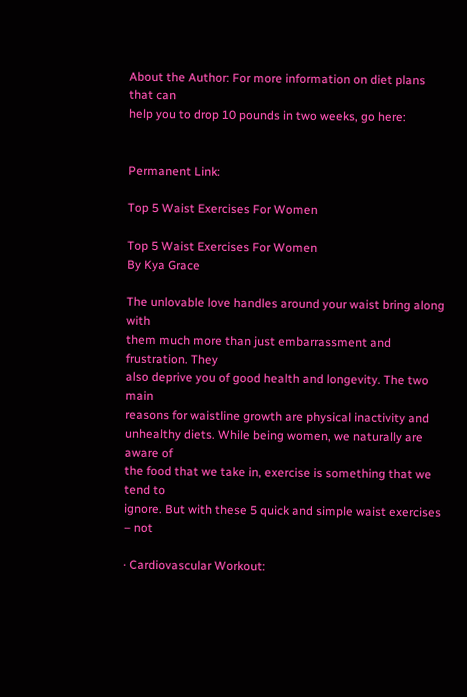About the Author: For more information on diet plans that can
help you to drop 10 pounds in two weeks, go here:


Permanent Link:

Top 5 Waist Exercises For Women

Top 5 Waist Exercises For Women
By Kya Grace

The unlovable love handles around your waist bring along with
them much more than just embarrassment and frustration. They
also deprive you of good health and longevity. The two main
reasons for waistline growth are physical inactivity and
unhealthy diets. While being women, we naturally are aware of
the food that we take in, exercise is something that we tend to
ignore. But with these 5 quick and simple waist exercises – not

· Cardiovascular Workout: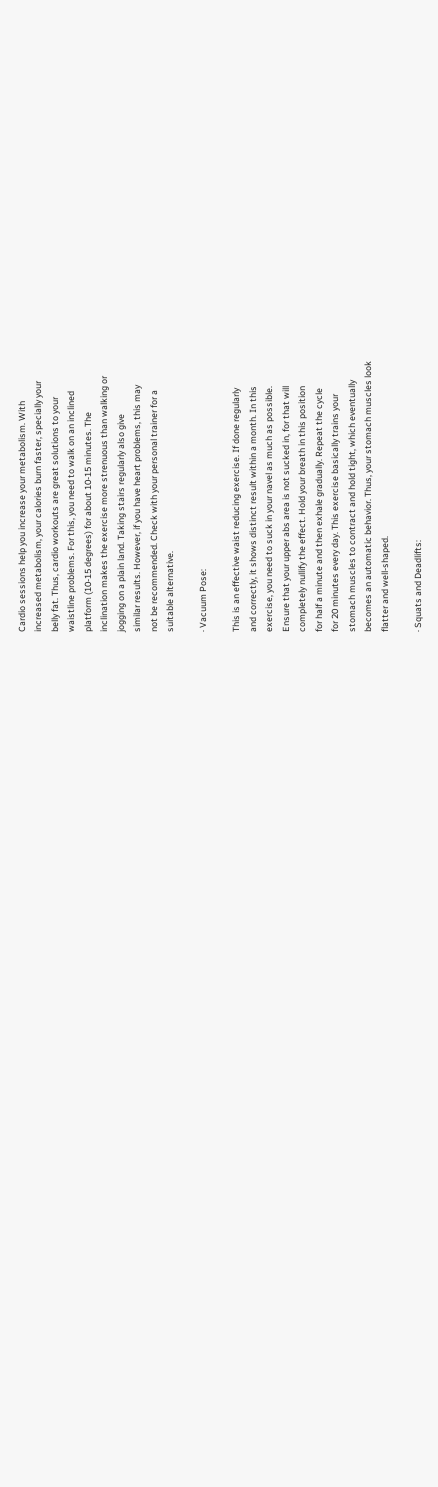Cardio sessions help you increase your metabolism. With
increased metabolism, your calories burn faster, specially your
belly fat. Thus, cardio workouts are great solutions to your
waistline problems. For this, you need to walk on an inclined
platform (10-15 degrees) for about 10-15 minutes. The
inclination makes the exercise more strenuous than walking or
jogging on a plain land. Taking stairs regularly also give
similar results. However, if you have heart problems, this may
not be recommended. Check with your personal trainer for a
suitable alternative.

· Vacuum Pose:

This is an effective waist reducing exercise. If done regularly
and correctly, it shows distinct result within a month. In this
exercise, you need to suck in your navel as much as possible.
Ensure that your upper abs area is not sucked in, for that will
completely nullify the effect. Hold your breath in this position
for half a minute and then exhale gradually. Repeat the cycle
for 20 minutes every day. This exercise basically trains your
stomach muscles to contract and hold tight, which eventually
becomes an automatic behavior. Thus, your stomach muscles look
flatter and well-shaped.

· Squats and Deadlifts: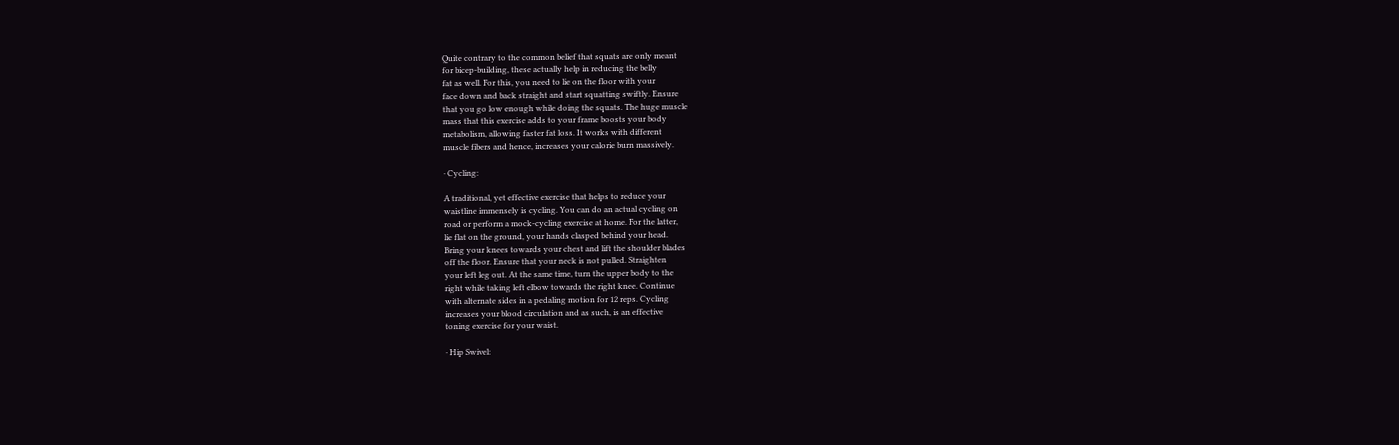Quite contrary to the common belief that squats are only meant
for bicep-building, these actually help in reducing the belly
fat as well. For this, you need to lie on the floor with your
face down and back straight and start squatting swiftly. Ensure
that you go low enough while doing the squats. The huge muscle
mass that this exercise adds to your frame boosts your body
metabolism, allowing faster fat loss. It works with different
muscle fibers and hence, increases your calorie burn massively.

· Cycling:

A traditional, yet effective exercise that helps to reduce your
waistline immensely is cycling. You can do an actual cycling on
road or perform a mock-cycling exercise at home. For the latter,
lie flat on the ground, your hands clasped behind your head.
Bring your knees towards your chest and lift the shoulder blades
off the floor. Ensure that your neck is not pulled. Straighten
your left leg out. At the same time, turn the upper body to the
right while taking left elbow towards the right knee. Continue
with alternate sides in a pedaling motion for 12 reps. Cycling
increases your blood circulation and as such, is an effective
toning exercise for your waist.

· Hip Swivel: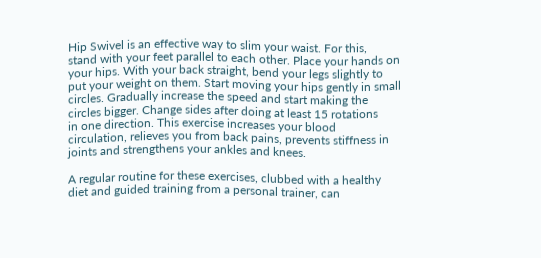Hip Swivel is an effective way to slim your waist. For this,
stand with your feet parallel to each other. Place your hands on
your hips. With your back straight, bend your legs slightly to
put your weight on them. Start moving your hips gently in small
circles. Gradually increase the speed and start making the
circles bigger. Change sides after doing at least 15 rotations
in one direction. This exercise increases your blood
circulation, relieves you from back pains, prevents stiffness in
joints and strengthens your ankles and knees.

A regular routine for these exercises, clubbed with a healthy
diet and guided training from a personal trainer, can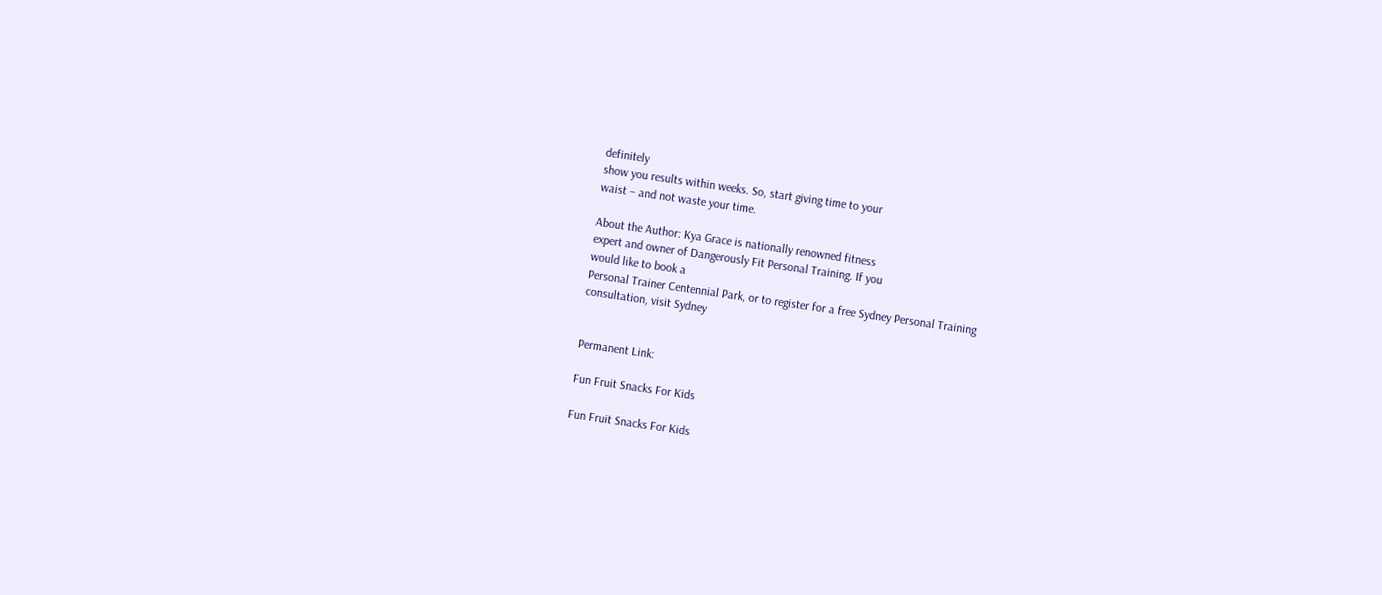definitely
show you results within weeks. So, start giving time to your
waist – and not waste your time.

About the Author: Kya Grace is nationally renowned fitness
expert and owner of Dangerously Fit Personal Training. If you
would like to book a
Personal Trainer Centennial Park, or to register for a free Sydney Personal Training
consultation, visit Sydney


Permanent Link:

Fun Fruit Snacks For Kids

Fun Fruit Snacks For Kids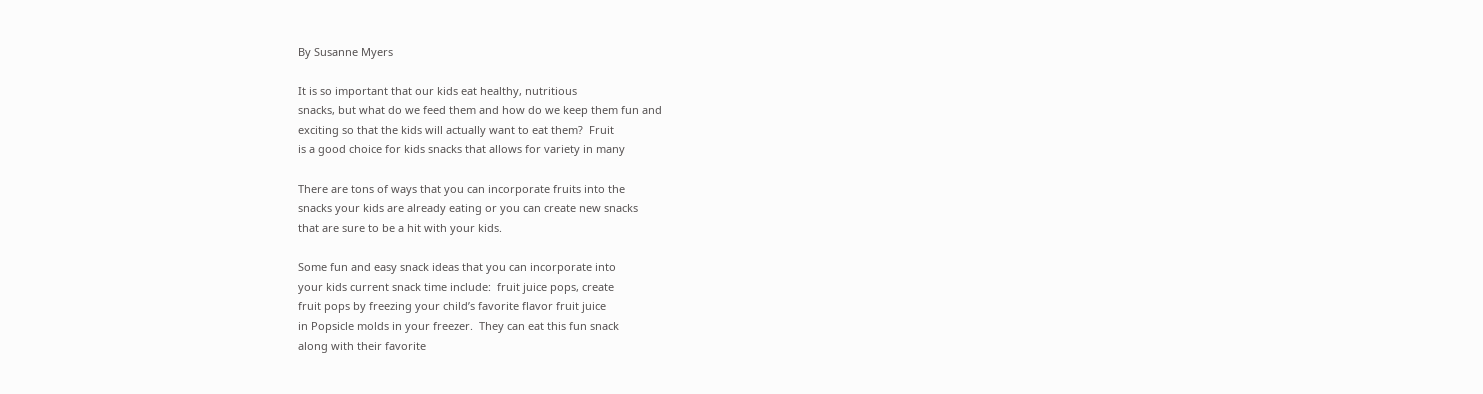By Susanne Myers

It is so important that our kids eat healthy, nutritious
snacks, but what do we feed them and how do we keep them fun and
exciting so that the kids will actually want to eat them?  Fruit
is a good choice for kids snacks that allows for variety in many

There are tons of ways that you can incorporate fruits into the
snacks your kids are already eating or you can create new snacks
that are sure to be a hit with your kids.

Some fun and easy snack ideas that you can incorporate into
your kids current snack time include:  fruit juice pops, create
fruit pops by freezing your child’s favorite flavor fruit juice
in Popsicle molds in your freezer.  They can eat this fun snack
along with their favorite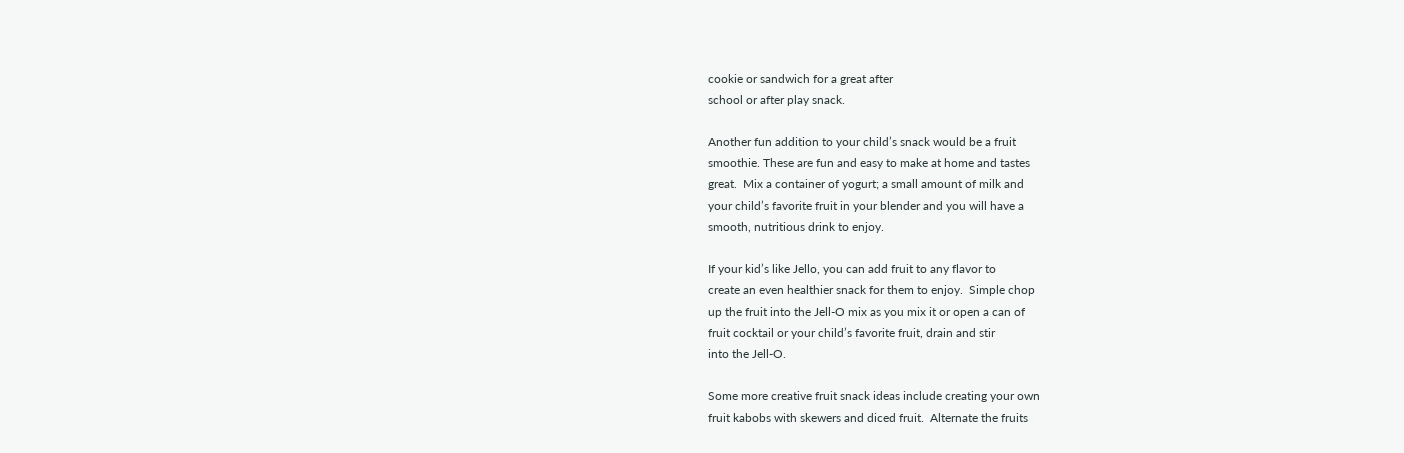cookie or sandwich for a great after
school or after play snack.

Another fun addition to your child’s snack would be a fruit
smoothie. These are fun and easy to make at home and tastes
great.  Mix a container of yogurt; a small amount of milk and
your child’s favorite fruit in your blender and you will have a
smooth, nutritious drink to enjoy.

If your kid’s like Jello, you can add fruit to any flavor to
create an even healthier snack for them to enjoy.  Simple chop
up the fruit into the Jell-O mix as you mix it or open a can of
fruit cocktail or your child’s favorite fruit, drain and stir
into the Jell-O.

Some more creative fruit snack ideas include creating your own
fruit kabobs with skewers and diced fruit.  Alternate the fruits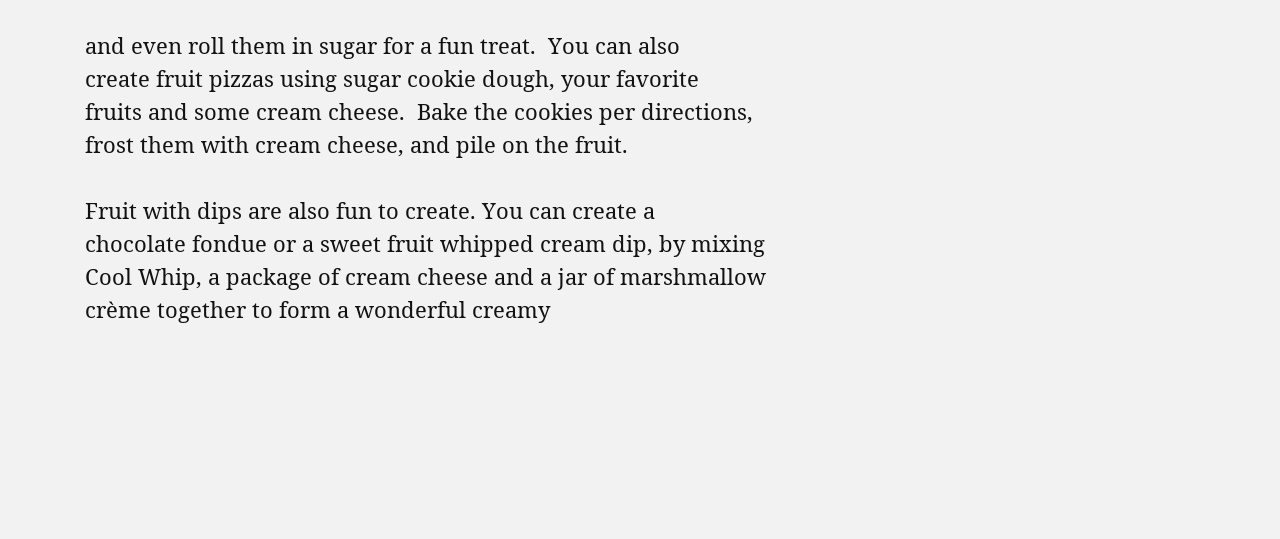and even roll them in sugar for a fun treat.  You can also
create fruit pizzas using sugar cookie dough, your favorite
fruits and some cream cheese.  Bake the cookies per directions,
frost them with cream cheese, and pile on the fruit.

Fruit with dips are also fun to create. You can create a
chocolate fondue or a sweet fruit whipped cream dip, by mixing
Cool Whip, a package of cream cheese and a jar of marshmallow
crème together to form a wonderful creamy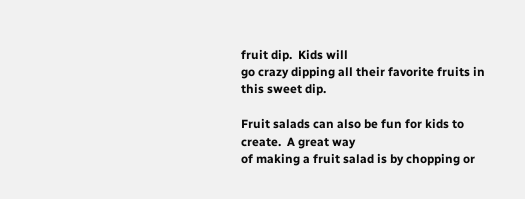fruit dip.  Kids will
go crazy dipping all their favorite fruits in this sweet dip.

Fruit salads can also be fun for kids to create.  A great way
of making a fruit salad is by chopping or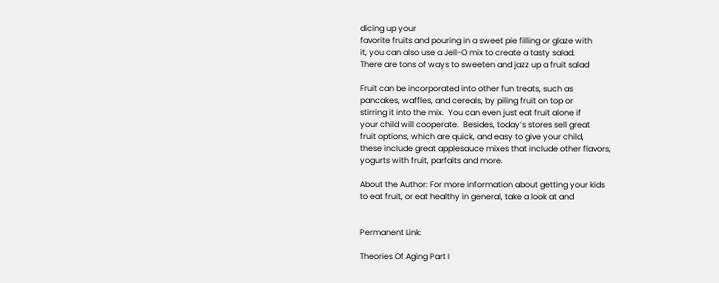dicing up your
favorite fruits and pouring in a sweet pie filling or glaze with
it, you can also use a Jell-O mix to create a tasty salad.
There are tons of ways to sweeten and jazz up a fruit salad

Fruit can be incorporated into other fun treats, such as
pancakes, waffles, and cereals, by piling fruit on top or
stirring it into the mix.  You can even just eat fruit alone if
your child will cooperate.  Besides, today’s stores sell great
fruit options, which are quick, and easy to give your child,
these include great applesauce mixes that include other flavors,
yogurts with fruit, parfaits and more.

About the Author: For more information about getting your kids
to eat fruit, or eat healthy in general, take a look at and


Permanent Link:

Theories Of Aging Part I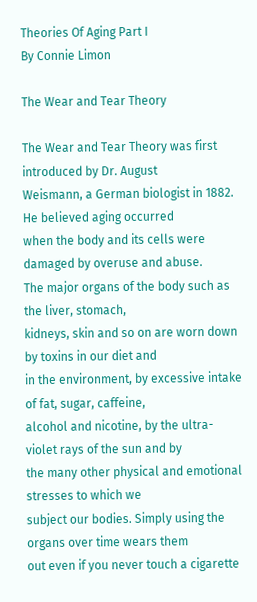Theories Of Aging Part I
By Connie Limon

The Wear and Tear Theory

The Wear and Tear Theory was first introduced by Dr. August
Weismann, a German biologist in 1882. He believed aging occurred
when the body and its cells were damaged by overuse and abuse.
The major organs of the body such as the liver, stomach,
kidneys, skin and so on are worn down by toxins in our diet and
in the environment, by excessive intake of fat, sugar, caffeine,
alcohol and nicotine, by the ultra-violet rays of the sun and by
the many other physical and emotional stresses to which we
subject our bodies. Simply using the organs over time wears them
out even if you never touch a cigarette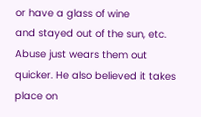or have a glass of wine
and stayed out of the sun, etc. Abuse just wears them out
quicker. He also believed it takes place on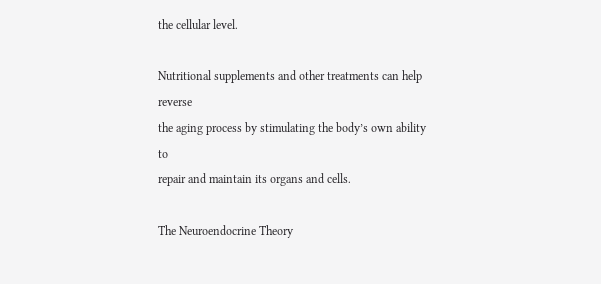the cellular level.

Nutritional supplements and other treatments can help reverse
the aging process by stimulating the body’s own ability to
repair and maintain its organs and cells.

The Neuroendocrine Theory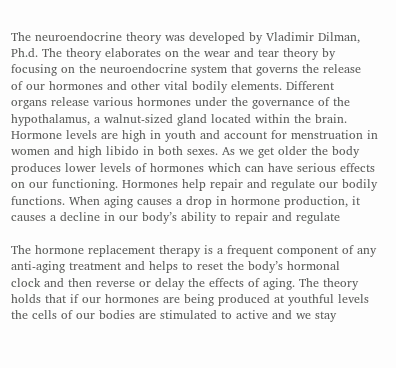The neuroendocrine theory was developed by Vladimir Dilman,
Ph.d. The theory elaborates on the wear and tear theory by
focusing on the neuroendocrine system that governs the release
of our hormones and other vital bodily elements. Different
organs release various hormones under the governance of the
hypothalamus, a walnut-sized gland located within the brain.
Hormone levels are high in youth and account for menstruation in
women and high libido in both sexes. As we get older the body
produces lower levels of hormones which can have serious effects
on our functioning. Hormones help repair and regulate our bodily
functions. When aging causes a drop in hormone production, it
causes a decline in our body’s ability to repair and regulate

The hormone replacement therapy is a frequent component of any
anti-aging treatment and helps to reset the body’s hormonal
clock and then reverse or delay the effects of aging. The theory
holds that if our hormones are being produced at youthful levels
the cells of our bodies are stimulated to active and we stay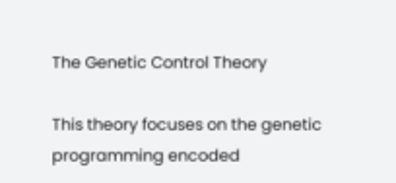The Genetic Control Theory

This theory focuses on the genetic programming encoded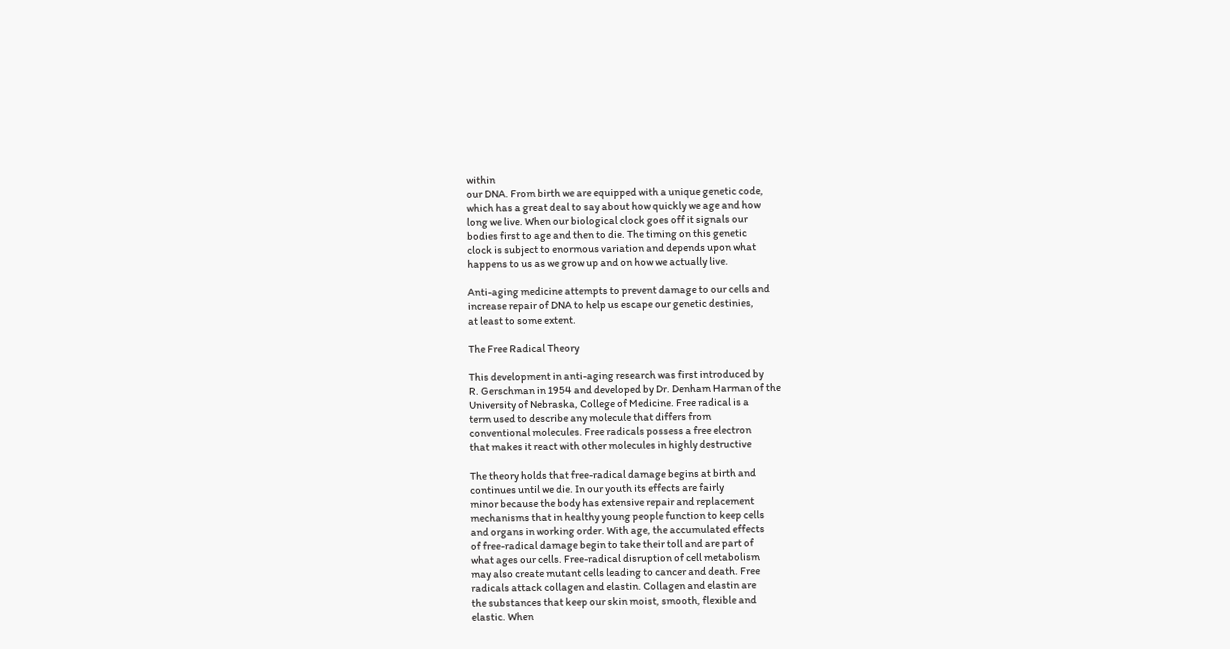within
our DNA. From birth we are equipped with a unique genetic code,
which has a great deal to say about how quickly we age and how
long we live. When our biological clock goes off it signals our
bodies first to age and then to die. The timing on this genetic
clock is subject to enormous variation and depends upon what
happens to us as we grow up and on how we actually live.

Anti-aging medicine attempts to prevent damage to our cells and
increase repair of DNA to help us escape our genetic destinies,
at least to some extent.

The Free Radical Theory

This development in anti-aging research was first introduced by
R. Gerschman in 1954 and developed by Dr. Denham Harman of the
University of Nebraska, College of Medicine. Free radical is a
term used to describe any molecule that differs from
conventional molecules. Free radicals possess a free electron
that makes it react with other molecules in highly destructive

The theory holds that free-radical damage begins at birth and
continues until we die. In our youth its effects are fairly
minor because the body has extensive repair and replacement
mechanisms that in healthy young people function to keep cells
and organs in working order. With age, the accumulated effects
of free-radical damage begin to take their toll and are part of
what ages our cells. Free-radical disruption of cell metabolism
may also create mutant cells leading to cancer and death. Free
radicals attack collagen and elastin. Collagen and elastin are
the substances that keep our skin moist, smooth, flexible and
elastic. When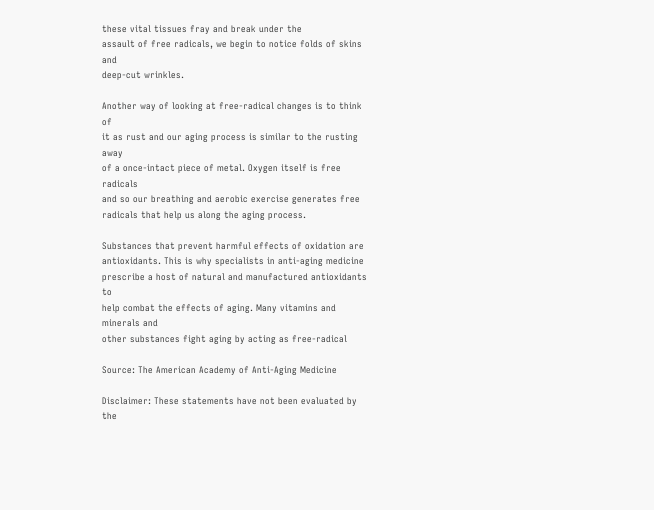these vital tissues fray and break under the
assault of free radicals, we begin to notice folds of skins and
deep-cut wrinkles.

Another way of looking at free-radical changes is to think of
it as rust and our aging process is similar to the rusting away
of a once-intact piece of metal. Oxygen itself is free radicals
and so our breathing and aerobic exercise generates free
radicals that help us along the aging process.

Substances that prevent harmful effects of oxidation are
antioxidants. This is why specialists in anti-aging medicine
prescribe a host of natural and manufactured antioxidants to
help combat the effects of aging. Many vitamins and minerals and
other substances fight aging by acting as free-radical

Source: The American Academy of Anti-Aging Medicine

Disclaimer: These statements have not been evaluated by the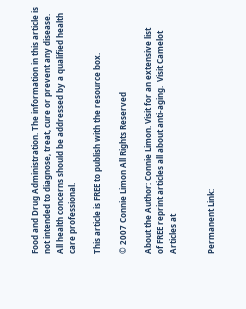Food and Drug Administration. The information in this article is
not intended to diagnose, treat, cure or prevent any disease.
All health concerns should be addressed by a qualified health
care professional.

This article is FREE to publish with the resource box.

© 2007 Connie Limon All Rights Reserved

About the Author: Connie Limon. Visit for an extensive list
of FREE reprint articles all about anti-aging.  Visit Camelot
Articles at


Permanent Link: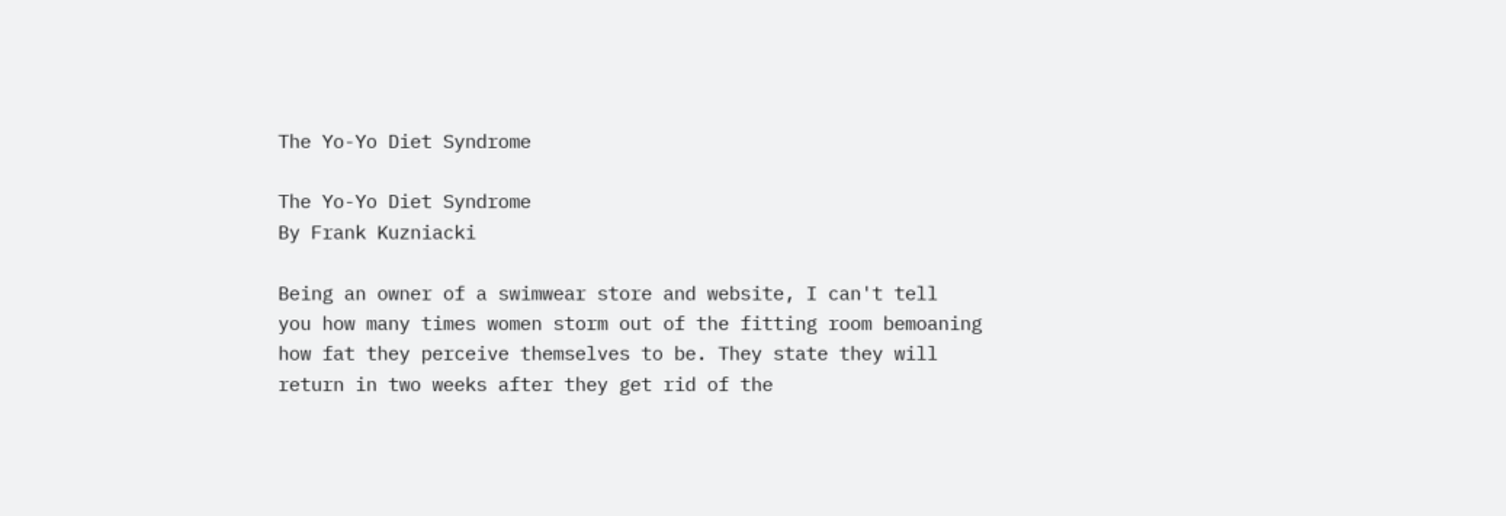The Yo-Yo Diet Syndrome

The Yo-Yo Diet Syndrome
By Frank Kuzniacki

Being an owner of a swimwear store and website, I can't tell
you how many times women storm out of the fitting room bemoaning
how fat they perceive themselves to be. They state they will
return in two weeks after they get rid of the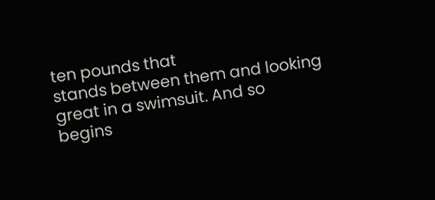ten pounds that
stands between them and looking great in a swimsuit. And so
begins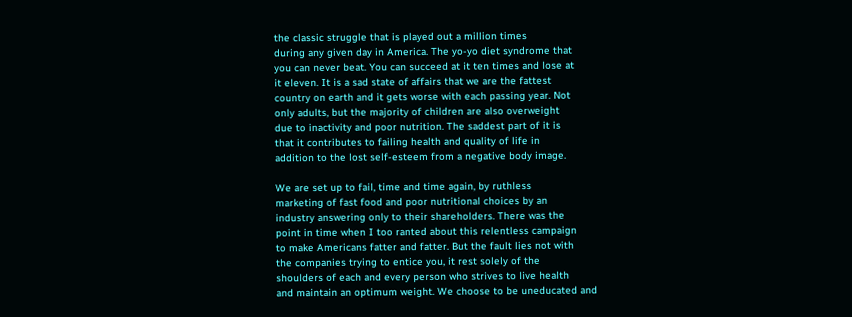the classic struggle that is played out a million times
during any given day in America. The yo-yo diet syndrome that
you can never beat. You can succeed at it ten times and lose at
it eleven. It is a sad state of affairs that we are the fattest
country on earth and it gets worse with each passing year. Not
only adults, but the majority of children are also overweight
due to inactivity and poor nutrition. The saddest part of it is
that it contributes to failing health and quality of life in
addition to the lost self-esteem from a negative body image.

We are set up to fail, time and time again, by ruthless
marketing of fast food and poor nutritional choices by an
industry answering only to their shareholders. There was the
point in time when I too ranted about this relentless campaign
to make Americans fatter and fatter. But the fault lies not with
the companies trying to entice you, it rest solely of the
shoulders of each and every person who strives to live health
and maintain an optimum weight. We choose to be uneducated and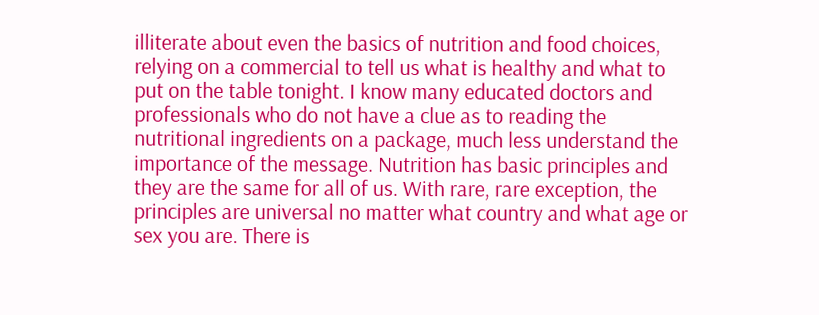illiterate about even the basics of nutrition and food choices,
relying on a commercial to tell us what is healthy and what to
put on the table tonight. I know many educated doctors and
professionals who do not have a clue as to reading the
nutritional ingredients on a package, much less understand the
importance of the message. Nutrition has basic principles and
they are the same for all of us. With rare, rare exception, the
principles are universal no matter what country and what age or
sex you are. There is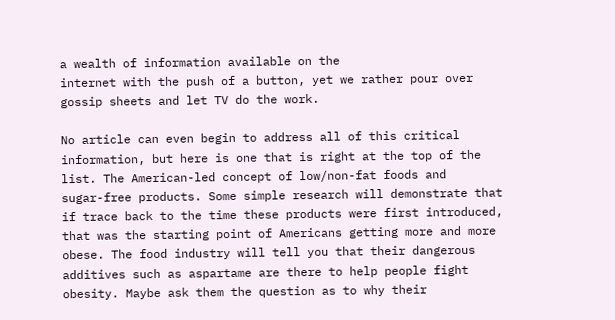a wealth of information available on the
internet with the push of a button, yet we rather pour over
gossip sheets and let TV do the work.

No article can even begin to address all of this critical
information, but here is one that is right at the top of the
list. The American-led concept of low/non-fat foods and
sugar-free products. Some simple research will demonstrate that
if trace back to the time these products were first introduced,
that was the starting point of Americans getting more and more
obese. The food industry will tell you that their dangerous
additives such as aspartame are there to help people fight
obesity. Maybe ask them the question as to why their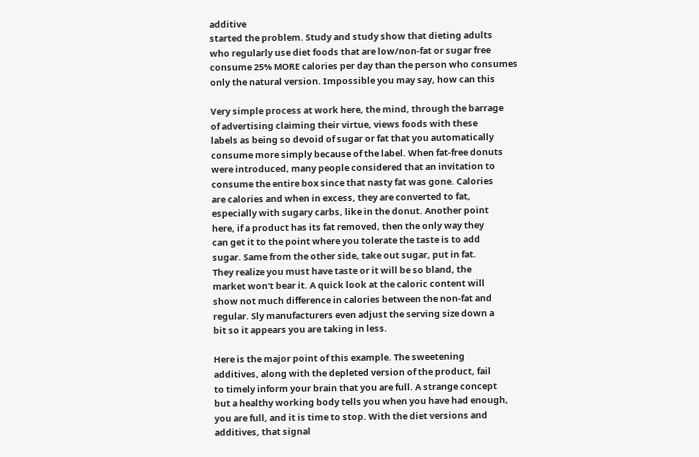additive
started the problem. Study and study show that dieting adults
who regularly use diet foods that are low/non-fat or sugar free
consume 25% MORE calories per day than the person who consumes
only the natural version. Impossible you may say, how can this

Very simple process at work here, the mind, through the barrage
of advertising claiming their virtue, views foods with these
labels as being so devoid of sugar or fat that you automatically
consume more simply because of the label. When fat-free donuts
were introduced, many people considered that an invitation to
consume the entire box since that nasty fat was gone. Calories
are calories and when in excess, they are converted to fat,
especially with sugary carbs, like in the donut. Another point
here, if a product has its fat removed, then the only way they
can get it to the point where you tolerate the taste is to add
sugar. Same from the other side, take out sugar, put in fat.
They realize you must have taste or it will be so bland, the
market won't bear it. A quick look at the caloric content will
show not much difference in calories between the non-fat and
regular. Sly manufacturers even adjust the serving size down a
bit so it appears you are taking in less.

Here is the major point of this example. The sweetening
additives, along with the depleted version of the product, fail
to timely inform your brain that you are full. A strange concept
but a healthy working body tells you when you have had enough,
you are full, and it is time to stop. With the diet versions and
additives, that signal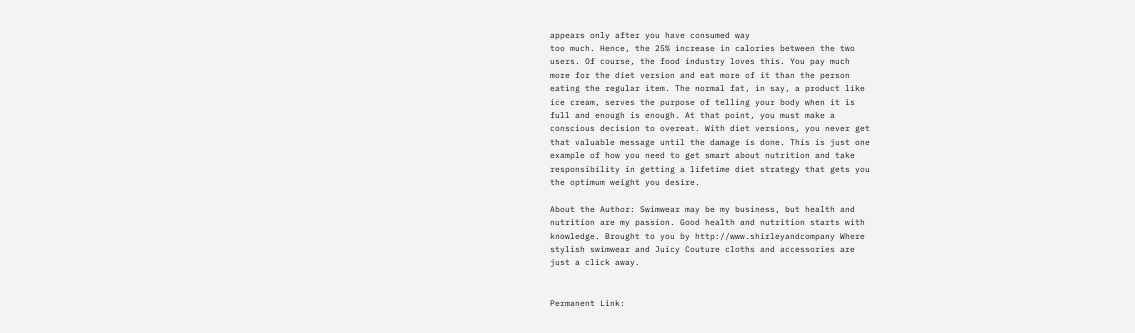appears only after you have consumed way
too much. Hence, the 25% increase in calories between the two
users. Of course, the food industry loves this. You pay much
more for the diet version and eat more of it than the person
eating the regular item. The normal fat, in say, a product like
ice cream, serves the purpose of telling your body when it is
full and enough is enough. At that point, you must make a
conscious decision to overeat. With diet versions, you never get
that valuable message until the damage is done. This is just one
example of how you need to get smart about nutrition and take
responsibility in getting a lifetime diet strategy that gets you
the optimum weight you desire.

About the Author: Swimwear may be my business, but health and
nutrition are my passion. Good health and nutrition starts with
knowledge. Brought to you by http://www.shirleyandcompany Where
stylish swimwear and Juicy Couture cloths and accessories are
just a click away.


Permanent Link: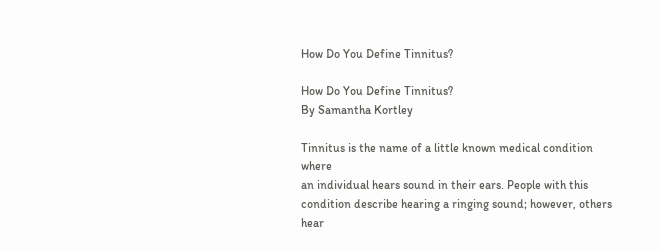How Do You Define Tinnitus?

How Do You Define Tinnitus?
By Samantha Kortley

Tinnitus is the name of a little known medical condition where
an individual hears sound in their ears. People with this
condition describe hearing a ringing sound; however, others hear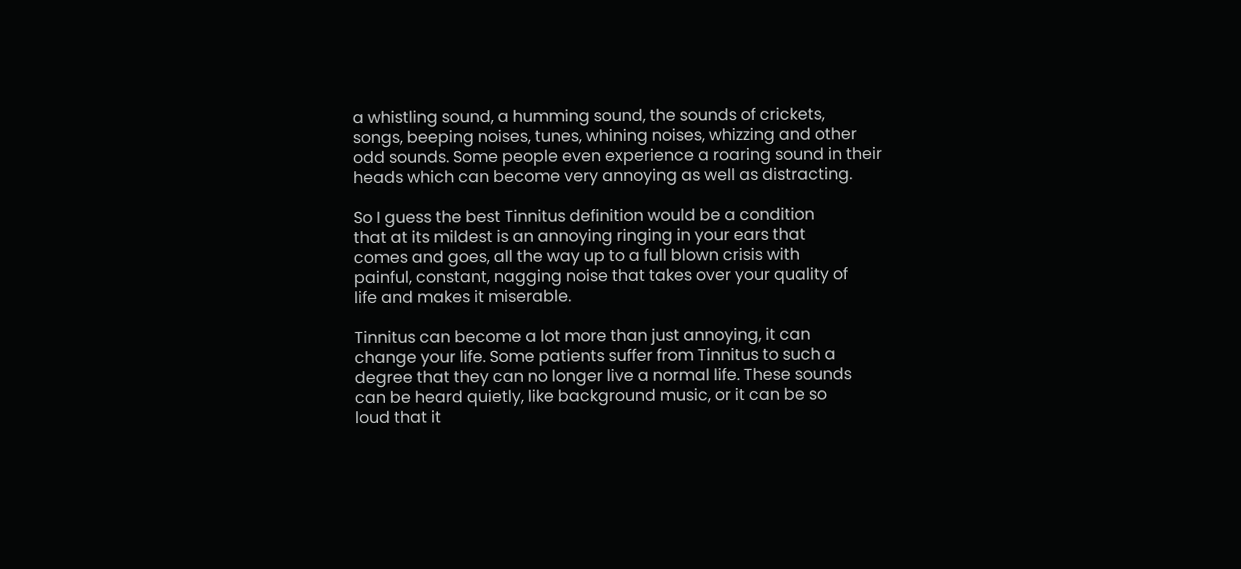a whistling sound, a humming sound, the sounds of crickets,
songs, beeping noises, tunes, whining noises, whizzing and other
odd sounds. Some people even experience a roaring sound in their
heads which can become very annoying as well as distracting.

So I guess the best Tinnitus definition would be a condition
that at its mildest is an annoying ringing in your ears that
comes and goes, all the way up to a full blown crisis with
painful, constant, nagging noise that takes over your quality of
life and makes it miserable.

Tinnitus can become a lot more than just annoying, it can
change your life. Some patients suffer from Tinnitus to such a
degree that they can no longer live a normal life. These sounds
can be heard quietly, like background music, or it can be so
loud that it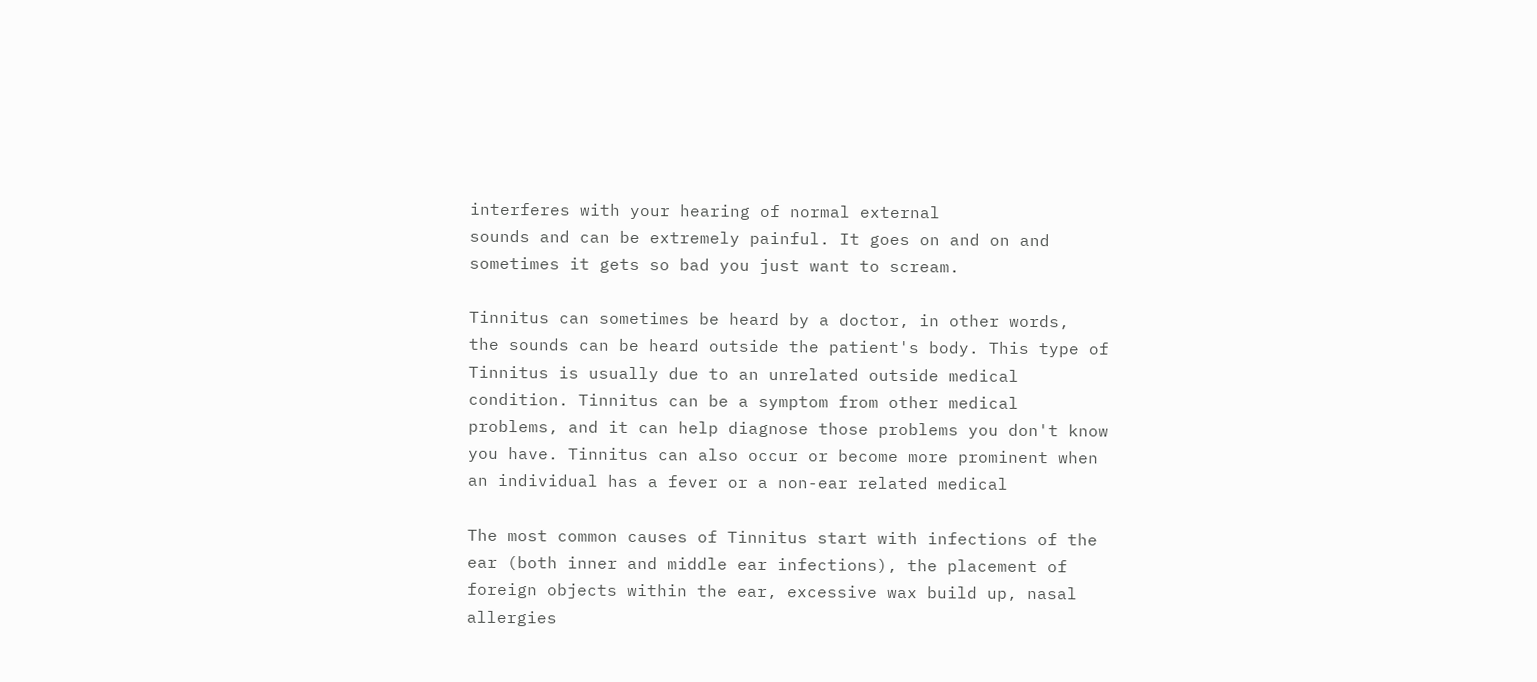interferes with your hearing of normal external
sounds and can be extremely painful. It goes on and on and
sometimes it gets so bad you just want to scream.

Tinnitus can sometimes be heard by a doctor, in other words,
the sounds can be heard outside the patient's body. This type of
Tinnitus is usually due to an unrelated outside medical
condition. Tinnitus can be a symptom from other medical
problems, and it can help diagnose those problems you don't know
you have. Tinnitus can also occur or become more prominent when
an individual has a fever or a non-ear related medical

The most common causes of Tinnitus start with infections of the
ear (both inner and middle ear infections), the placement of
foreign objects within the ear, excessive wax build up, nasal
allergies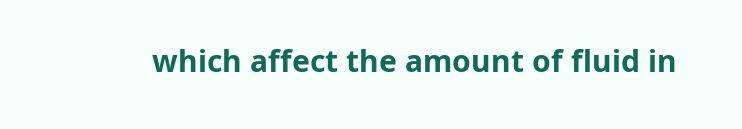which affect the amount of fluid in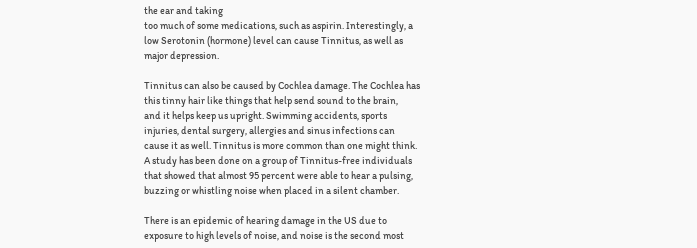the ear and taking
too much of some medications, such as aspirin. Interestingly, a
low Serotonin (hormone) level can cause Tinnitus, as well as
major depression.

Tinnitus can also be caused by Cochlea damage. The Cochlea has
this tinny hair like things that help send sound to the brain,
and it helps keep us upright. Swimming accidents, sports
injuries, dental surgery, allergies and sinus infections can
cause it as well. Tinnitus is more common than one might think.
A study has been done on a group of Tinnitus-free individuals
that showed that almost 95 percent were able to hear a pulsing,
buzzing or whistling noise when placed in a silent chamber.

There is an epidemic of hearing damage in the US due to
exposure to high levels of noise, and noise is the second most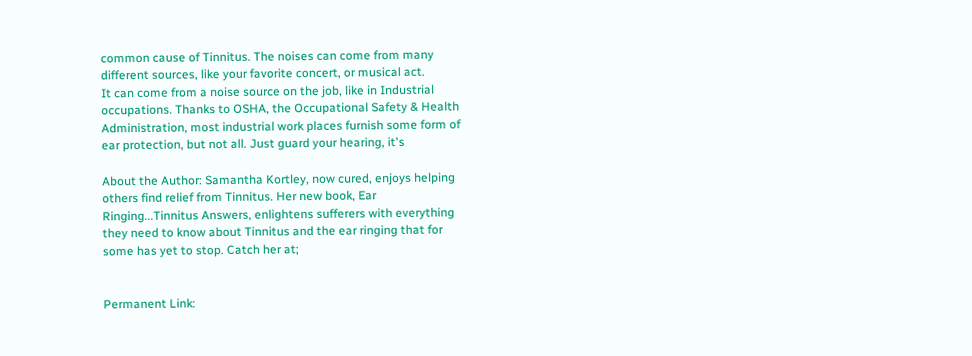common cause of Tinnitus. The noises can come from many
different sources, like your favorite concert, or musical act.
It can come from a noise source on the job, like in Industrial
occupations. Thanks to OSHA, the Occupational Safety & Health
Administration, most industrial work places furnish some form of
ear protection, but not all. Just guard your hearing, it's

About the Author: Samantha Kortley, now cured, enjoys helping
others find relief from Tinnitus. Her new book, Ear
Ringing...Tinnitus Answers, enlightens sufferers with everything
they need to know about Tinnitus and the ear ringing that for
some has yet to stop. Catch her at;


Permanent Link: